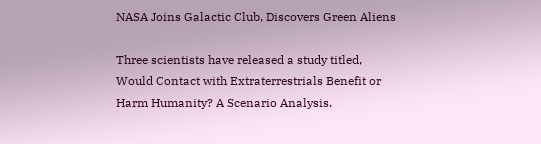NASA Joins Galactic Club, Discovers Green Aliens

Three scientists have released a study titled, Would Contact with Extraterrestrials Benefit or Harm Humanity? A Scenario Analysis.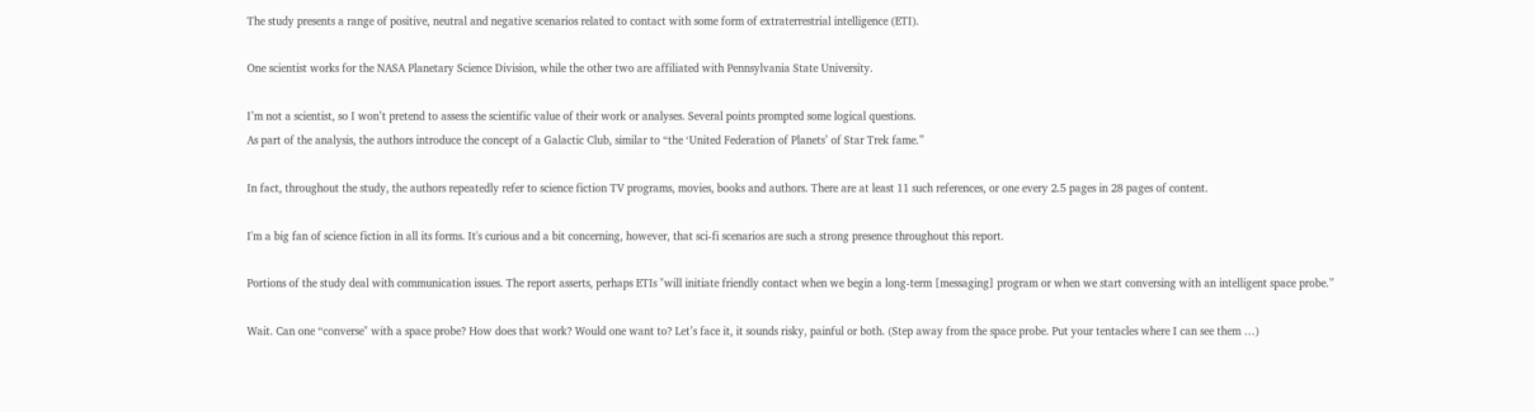The study presents a range of positive, neutral and negative scenarios related to contact with some form of extraterrestrial intelligence (ETI).

One scientist works for the NASA Planetary Science Division, while the other two are affiliated with Pennsylvania State University.

I’m not a scientist, so I won’t pretend to assess the scientific value of their work or analyses. Several points prompted some logical questions.
As part of the analysis, the authors introduce the concept of a Galactic Club, similar to “the ‘United Federation of Planets’ of Star Trek fame.”

In fact, throughout the study, the authors repeatedly refer to science fiction TV programs, movies, books and authors. There are at least 11 such references, or one every 2.5 pages in 28 pages of content.

I'm a big fan of science fiction in all its forms. It's curious and a bit concerning, however, that sci-fi scenarios are such a strong presence throughout this report.

Portions of the study deal with communication issues. The report asserts, perhaps ETIs "will initiate friendly contact when we begin a long-term [messaging] program or when we start conversing with an intelligent space probe.”

Wait. Can one “converse" with a space probe? How does that work? Would one want to? Let’s face it, it sounds risky, painful or both. (Step away from the space probe. Put your tentacles where I can see them …)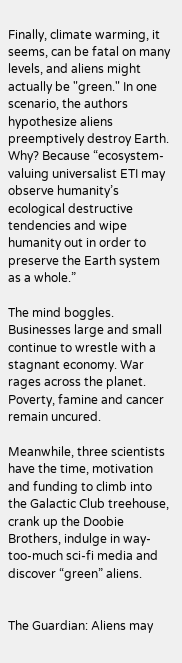Finally, climate warming, it seems, can be fatal on many levels, and aliens might actually be "green." In one scenario, the authors hypothesize aliens preemptively destroy Earth. Why? Because “ecosystem-valuing universalist ETI may observe humanity’s ecological destructive tendencies and wipe humanity out in order to preserve the Earth system as a whole.”

The mind boggles. Businesses large and small continue to wrestle with a stagnant economy. War rages across the planet. Poverty, famine and cancer remain uncured.

Meanwhile, three scientists have the time, motivation and funding to climb into the Galactic Club treehouse, crank up the Doobie Brothers, indulge in way-too-much sci-fi media and discover “green” aliens.


The Guardian: Aliens may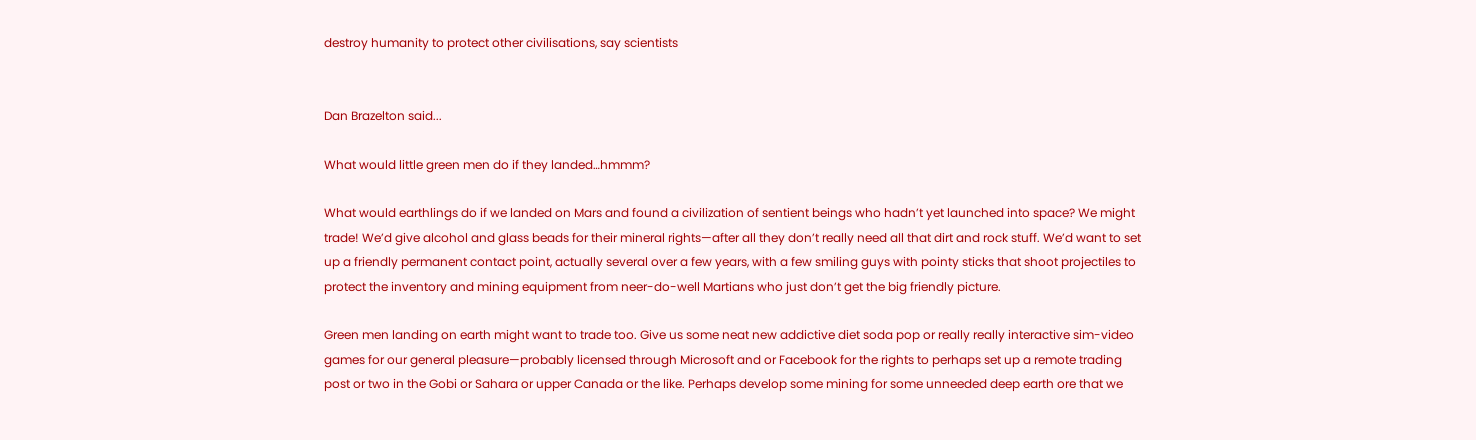destroy humanity to protect other civilisations, say scientists


Dan Brazelton said...

What would little green men do if they landed…hmmm?

What would earthlings do if we landed on Mars and found a civilization of sentient beings who hadn’t yet launched into space? We might trade! We’d give alcohol and glass beads for their mineral rights—after all they don’t really need all that dirt and rock stuff. We’d want to set up a friendly permanent contact point, actually several over a few years, with a few smiling guys with pointy sticks that shoot projectiles to protect the inventory and mining equipment from neer-do-well Martians who just don’t get the big friendly picture.

Green men landing on earth might want to trade too. Give us some neat new addictive diet soda pop or really really interactive sim-video games for our general pleasure—probably licensed through Microsoft and or Facebook for the rights to perhaps set up a remote trading post or two in the Gobi or Sahara or upper Canada or the like. Perhaps develop some mining for some unneeded deep earth ore that we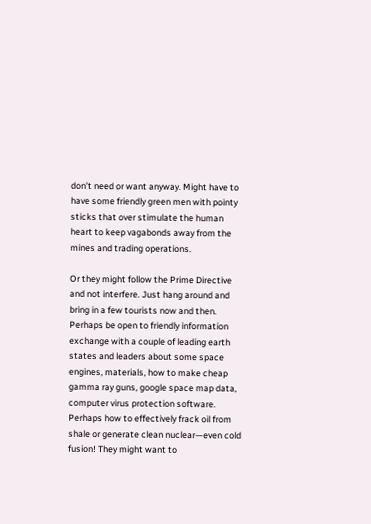don’t need or want anyway. Might have to have some friendly green men with pointy sticks that over stimulate the human heart to keep vagabonds away from the mines and trading operations.

Or they might follow the Prime Directive and not interfere. Just hang around and bring in a few tourists now and then. Perhaps be open to friendly information exchange with a couple of leading earth states and leaders about some space engines, materials, how to make cheap gamma ray guns, google space map data, computer virus protection software. Perhaps how to effectively frack oil from shale or generate clean nuclear—even cold fusion! They might want to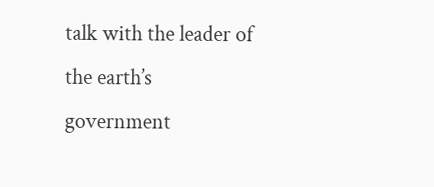talk with the leader of the earth’s government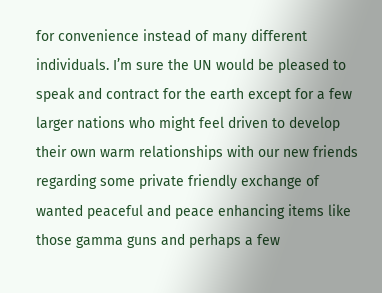for convenience instead of many different individuals. I’m sure the UN would be pleased to speak and contract for the earth except for a few larger nations who might feel driven to develop their own warm relationships with our new friends regarding some private friendly exchange of wanted peaceful and peace enhancing items like those gamma guns and perhaps a few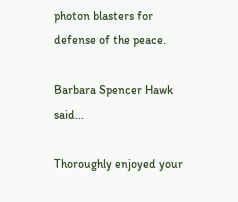photon blasters for defense of the peace.

Barbara Spencer Hawk said...

Thoroughly enjoyed your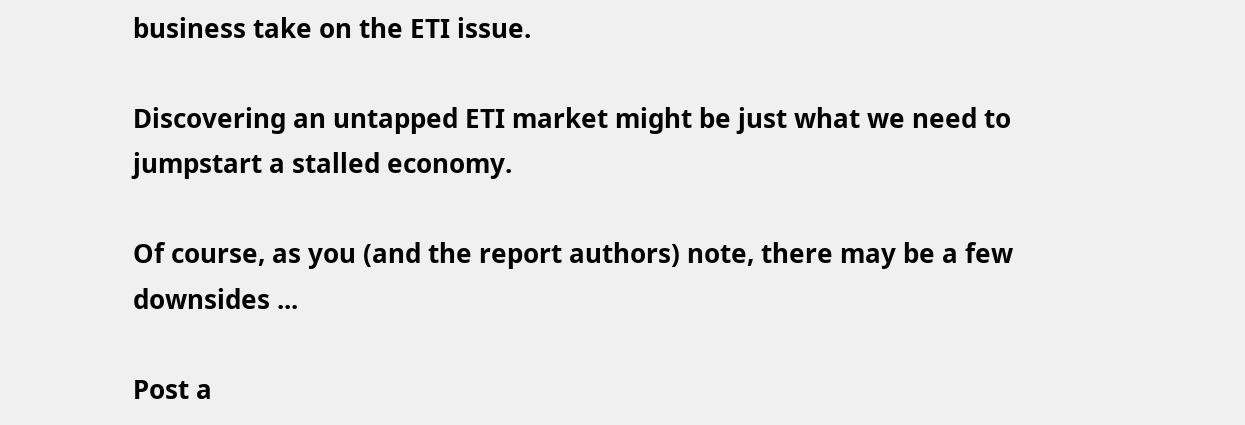business take on the ETI issue.

Discovering an untapped ETI market might be just what we need to jumpstart a stalled economy.

Of course, as you (and the report authors) note, there may be a few downsides ...

Post a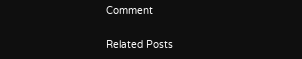Comment

Related Posts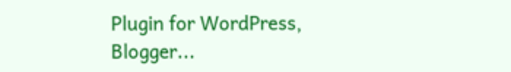Plugin for WordPress, Blogger...